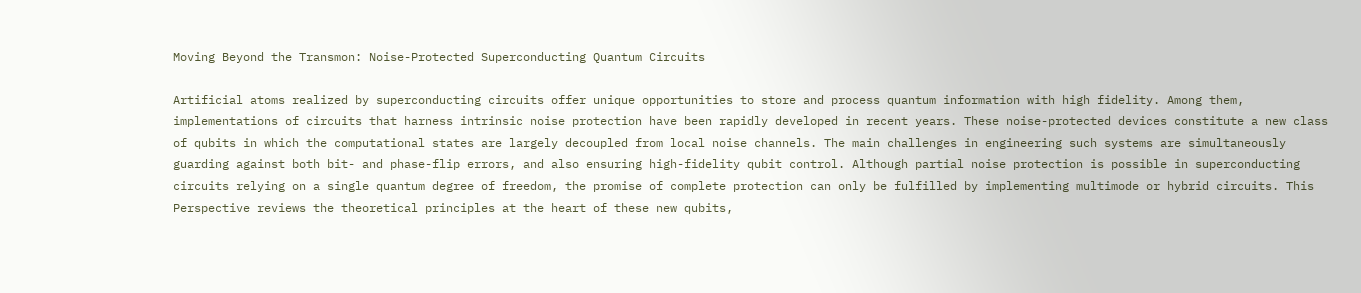Moving Beyond the Transmon: Noise-Protected Superconducting Quantum Circuits

Artificial atoms realized by superconducting circuits offer unique opportunities to store and process quantum information with high fidelity. Among them, implementations of circuits that harness intrinsic noise protection have been rapidly developed in recent years. These noise-protected devices constitute a new class of qubits in which the computational states are largely decoupled from local noise channels. The main challenges in engineering such systems are simultaneously guarding against both bit- and phase-flip errors, and also ensuring high-fidelity qubit control. Although partial noise protection is possible in superconducting circuits relying on a single quantum degree of freedom, the promise of complete protection can only be fulfilled by implementing multimode or hybrid circuits. This Perspective reviews the theoretical principles at the heart of these new qubits,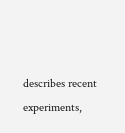describes recent experiments,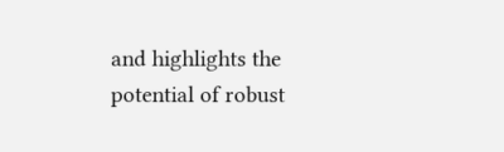and highlights the potential of robust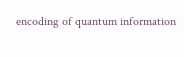encoding of quantum information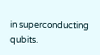in superconducting qubits.